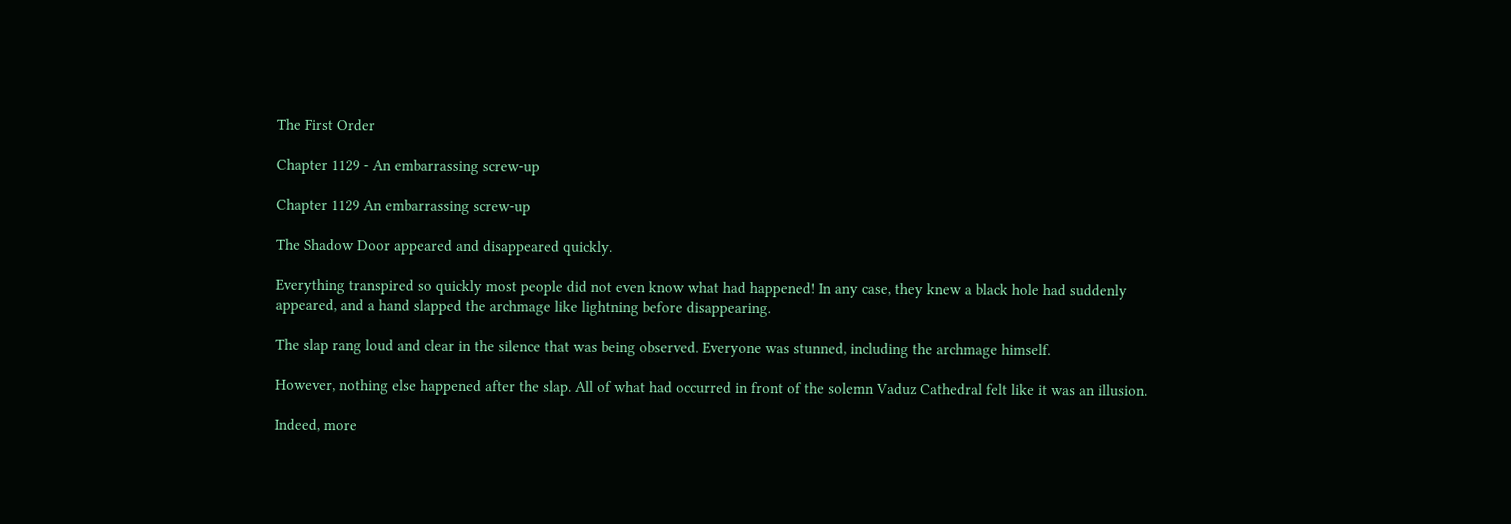The First Order

Chapter 1129 - An embarrassing screw-up

Chapter 1129 An embarrassing screw-up

The Shadow Door appeared and disappeared quickly.

Everything transpired so quickly most people did not even know what had happened! In any case, they knew a black hole had suddenly appeared, and a hand slapped the archmage like lightning before disappearing.

The slap rang loud and clear in the silence that was being observed. Everyone was stunned, including the archmage himself.

However, nothing else happened after the slap. All of what had occurred in front of the solemn Vaduz Cathedral felt like it was an illusion.

Indeed, more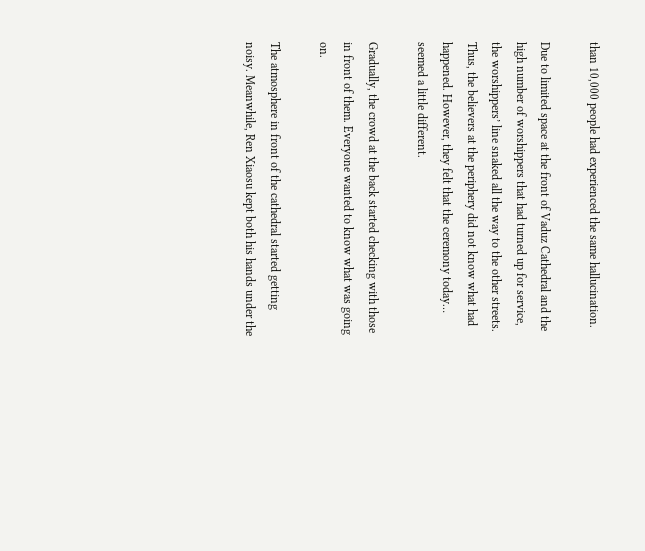than 10,000 people had experienced the same hallucination.

Due to limited space at the front of Vaduz Cathedral and the high number of worshippers that had turned up for service, the worshippers’ line snaked all the way to the other streets. Thus, the believers at the periphery did not know what had happened. However, they felt that the ceremony today… seemed a little different.

Gradually, the crowd at the back started checking with those in front of them. Everyone wanted to know what was going on.

The atmosphere in front of the cathedral started getting noisy. Meanwhile, Ren Xiaosu kept both his hands under the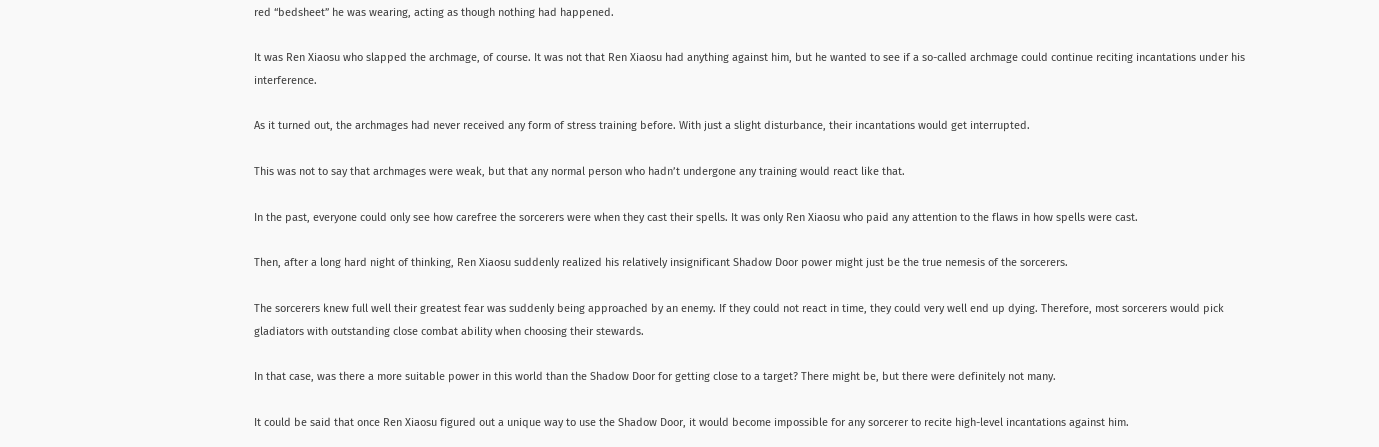red “bedsheet” he was wearing, acting as though nothing had happened.

It was Ren Xiaosu who slapped the archmage, of course. It was not that Ren Xiaosu had anything against him, but he wanted to see if a so-called archmage could continue reciting incantations under his interference.

As it turned out, the archmages had never received any form of stress training before. With just a slight disturbance, their incantations would get interrupted.

This was not to say that archmages were weak, but that any normal person who hadn’t undergone any training would react like that.

In the past, everyone could only see how carefree the sorcerers were when they cast their spells. It was only Ren Xiaosu who paid any attention to the flaws in how spells were cast.

Then, after a long hard night of thinking, Ren Xiaosu suddenly realized his relatively insignificant Shadow Door power might just be the true nemesis of the sorcerers.

The sorcerers knew full well their greatest fear was suddenly being approached by an enemy. If they could not react in time, they could very well end up dying. Therefore, most sorcerers would pick gladiators with outstanding close combat ability when choosing their stewards.

In that case, was there a more suitable power in this world than the Shadow Door for getting close to a target? There might be, but there were definitely not many.

It could be said that once Ren Xiaosu figured out a unique way to use the Shadow Door, it would become impossible for any sorcerer to recite high-level incantations against him.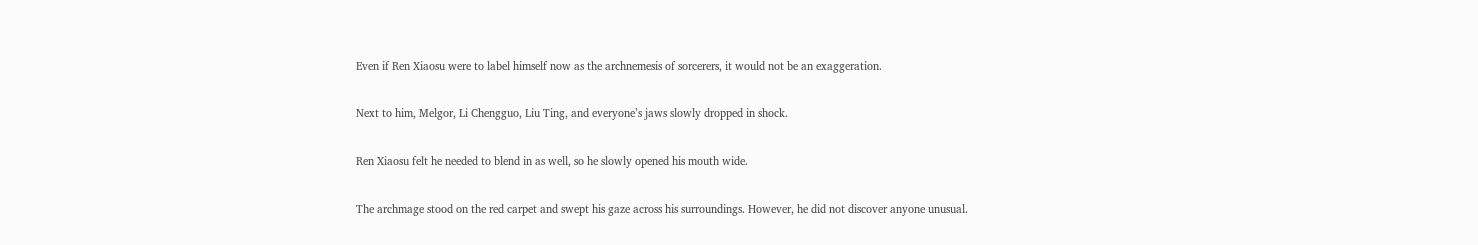Even if Ren Xiaosu were to label himself now as the archnemesis of sorcerers, it would not be an exaggeration.

Next to him, Melgor, Li Chengguo, Liu Ting, and everyone’s jaws slowly dropped in shock.

Ren Xiaosu felt he needed to blend in as well, so he slowly opened his mouth wide.

The archmage stood on the red carpet and swept his gaze across his surroundings. However, he did not discover anyone unusual.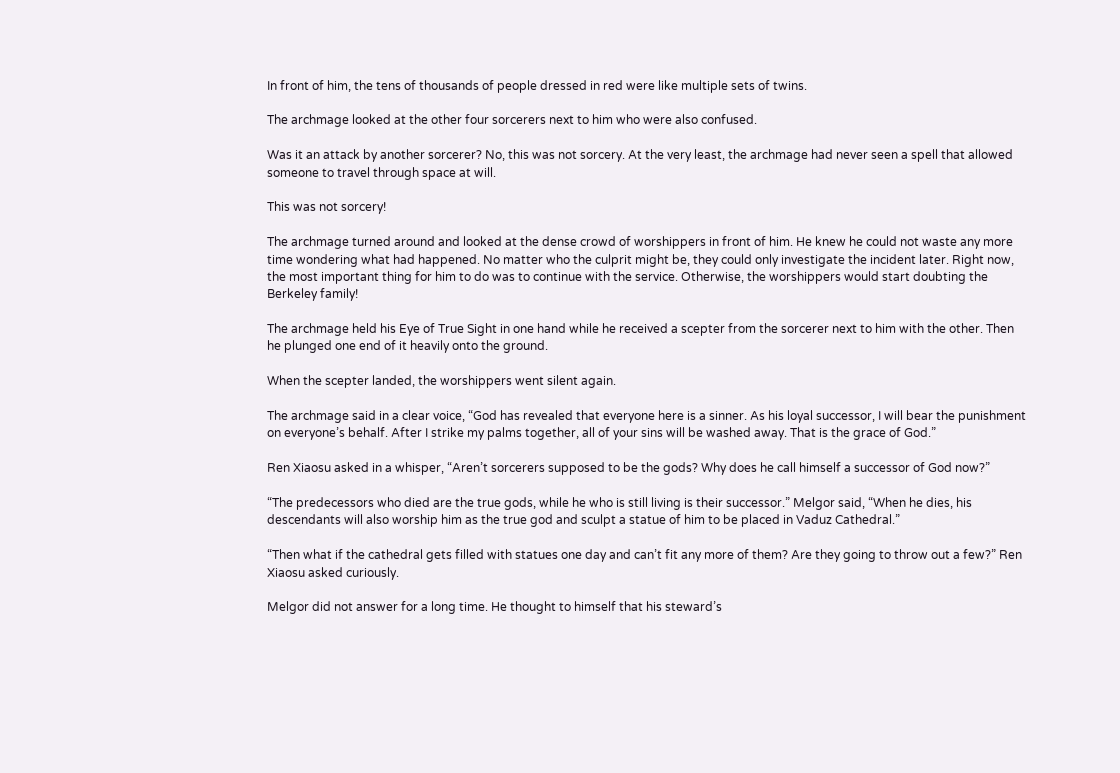In front of him, the tens of thousands of people dressed in red were like multiple sets of twins.

The archmage looked at the other four sorcerers next to him who were also confused.

Was it an attack by another sorcerer? No, this was not sorcery. At the very least, the archmage had never seen a spell that allowed someone to travel through space at will.

This was not sorcery!

The archmage turned around and looked at the dense crowd of worshippers in front of him. He knew he could not waste any more time wondering what had happened. No matter who the culprit might be, they could only investigate the incident later. Right now, the most important thing for him to do was to continue with the service. Otherwise, the worshippers would start doubting the Berkeley family!

The archmage held his Eye of True Sight in one hand while he received a scepter from the sorcerer next to him with the other. Then he plunged one end of it heavily onto the ground.

When the scepter landed, the worshippers went silent again.

The archmage said in a clear voice, “God has revealed that everyone here is a sinner. As his loyal successor, I will bear the punishment on everyone’s behalf. After I strike my palms together, all of your sins will be washed away. That is the grace of God.”

Ren Xiaosu asked in a whisper, “Aren’t sorcerers supposed to be the gods? Why does he call himself a successor of God now?”

“The predecessors who died are the true gods, while he who is still living is their successor.” Melgor said, “When he dies, his descendants will also worship him as the true god and sculpt a statue of him to be placed in Vaduz Cathedral.”

“Then what if the cathedral gets filled with statues one day and can’t fit any more of them? Are they going to throw out a few?” Ren Xiaosu asked curiously.

Melgor did not answer for a long time. He thought to himself that his steward’s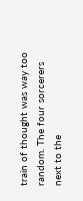train of thought was way too random. The four sorcerers next to the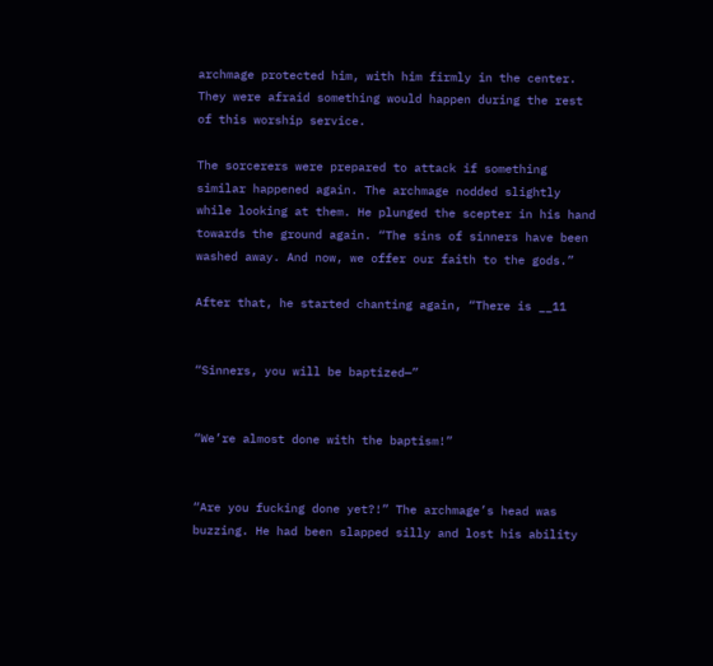archmage protected him, with him firmly in the center. They were afraid something would happen during the rest of this worship service.

The sorcerers were prepared to attack if something similar happened again. The archmage nodded slightly while looking at them. He plunged the scepter in his hand towards the ground again. “The sins of sinners have been washed away. And now, we offer our faith to the gods.”

After that, he started chanting again, “There is __11


“Sinners, you will be baptized—”


“We’re almost done with the baptism!”


“Are you fucking done yet?!” The archmage’s head was buzzing. He had been slapped silly and lost his ability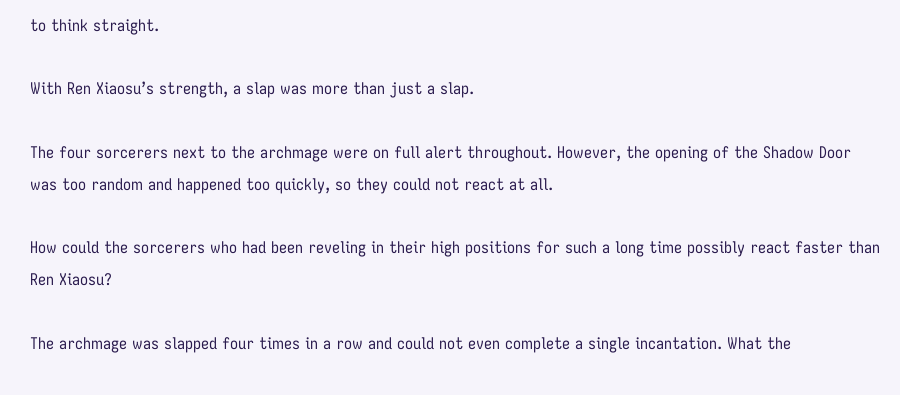to think straight.

With Ren Xiaosu’s strength, a slap was more than just a slap.

The four sorcerers next to the archmage were on full alert throughout. However, the opening of the Shadow Door was too random and happened too quickly, so they could not react at all.

How could the sorcerers who had been reveling in their high positions for such a long time possibly react faster than Ren Xiaosu?

The archmage was slapped four times in a row and could not even complete a single incantation. What the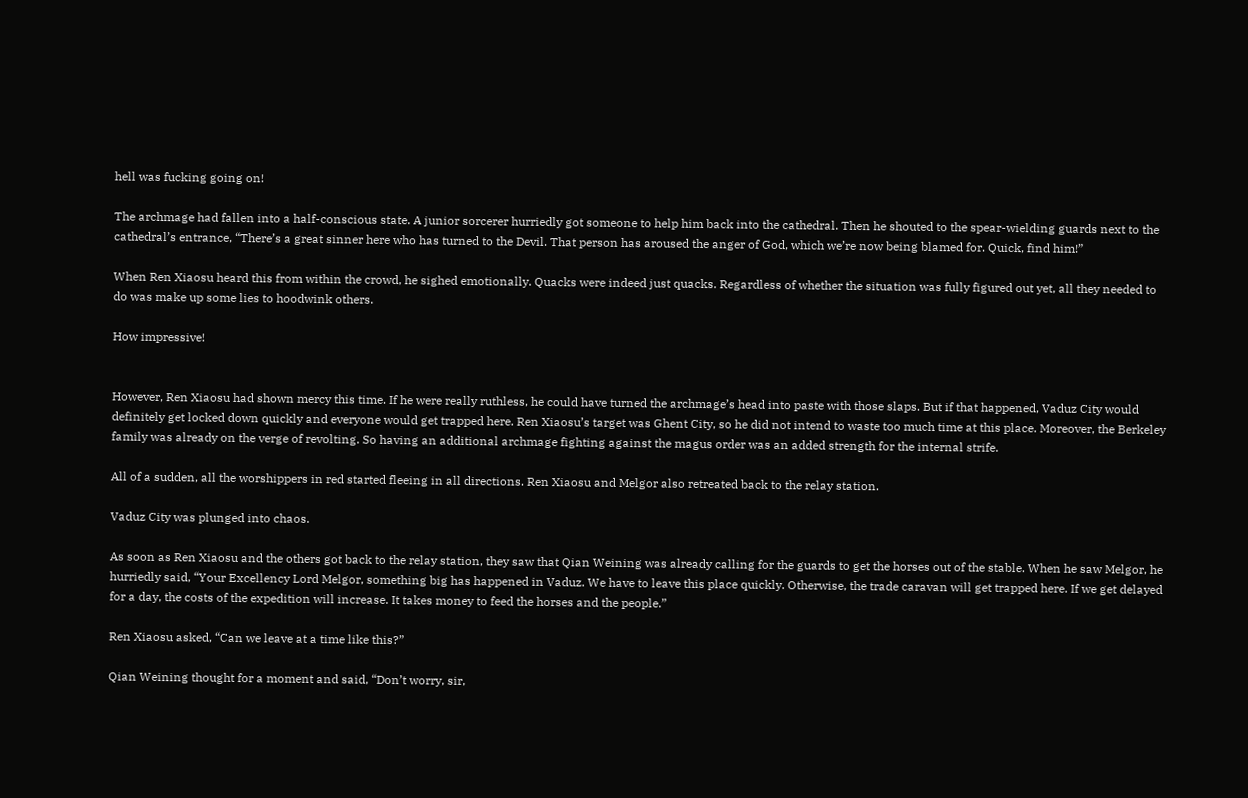hell was fucking going on!

The archmage had fallen into a half-conscious state. A junior sorcerer hurriedly got someone to help him back into the cathedral. Then he shouted to the spear-wielding guards next to the cathedral’s entrance, “There’s a great sinner here who has turned to the Devil. That person has aroused the anger of God, which we’re now being blamed for. Quick, find him!”

When Ren Xiaosu heard this from within the crowd, he sighed emotionally. Quacks were indeed just quacks. Regardless of whether the situation was fully figured out yet, all they needed to do was make up some lies to hoodwink others.

How impressive!


However, Ren Xiaosu had shown mercy this time. If he were really ruthless, he could have turned the archmage’s head into paste with those slaps. But if that happened, Vaduz City would definitely get locked down quickly and everyone would get trapped here. Ren Xiaosu’s target was Ghent City, so he did not intend to waste too much time at this place. Moreover, the Berkeley family was already on the verge of revolting. So having an additional archmage fighting against the magus order was an added strength for the internal strife.

All of a sudden, all the worshippers in red started fleeing in all directions. Ren Xiaosu and Melgor also retreated back to the relay station.

Vaduz City was plunged into chaos.

As soon as Ren Xiaosu and the others got back to the relay station, they saw that Qian Weining was already calling for the guards to get the horses out of the stable. When he saw Melgor, he hurriedly said, “Your Excellency Lord Melgor, something big has happened in Vaduz. We have to leave this place quickly. Otherwise, the trade caravan will get trapped here. If we get delayed for a day, the costs of the expedition will increase. It takes money to feed the horses and the people.”

Ren Xiaosu asked, “Can we leave at a time like this?”

Qian Weining thought for a moment and said, “Don’t worry, sir,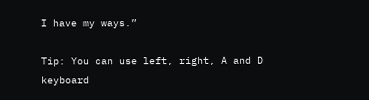I have my ways.”

Tip: You can use left, right, A and D keyboard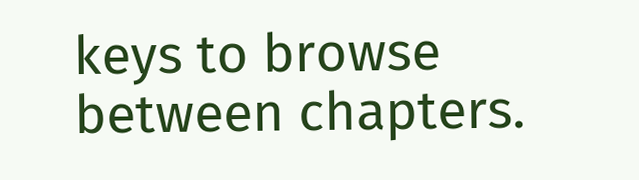keys to browse between chapters.